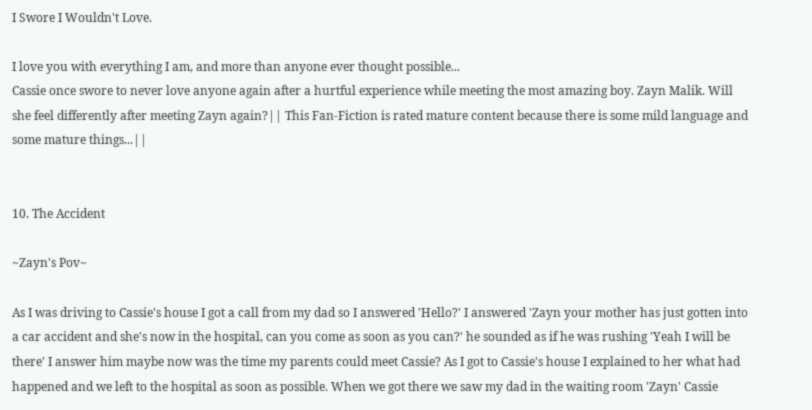I Swore I Wouldn't Love.

I love you with everything I am, and more than anyone ever thought possible...
Cassie once swore to never love anyone again after a hurtful experience while meeting the most amazing boy. Zayn Malik. Will she feel differently after meeting Zayn again?|| This Fan-Fiction is rated mature content because there is some mild language and some mature things...||


10. The Accident

~Zayn's Pov~

As I was driving to Cassie's house I got a call from my dad so I answered 'Hello?' I answered 'Zayn your mother has just gotten into a car accident and she's now in the hospital, can you come as soon as you can?' he sounded as if he was rushing 'Yeah I will be there' I answer him maybe now was the time my parents could meet Cassie? As I got to Cassie's house I explained to her what had happened and we left to the hospital as soon as possible. When we got there we saw my dad in the waiting room 'Zayn' Cassie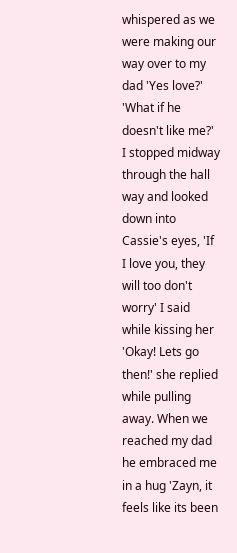whispered as we were making our way over to my dad 'Yes love?' 'What if he doesn't like me?' I stopped midway through the hall way and looked down into Cassie's eyes, 'If I love you, they will too don't worry' I said while kissing her 'Okay! Lets go then!' she replied while pulling away. When we reached my dad he embraced me in a hug 'Zayn, it feels like its been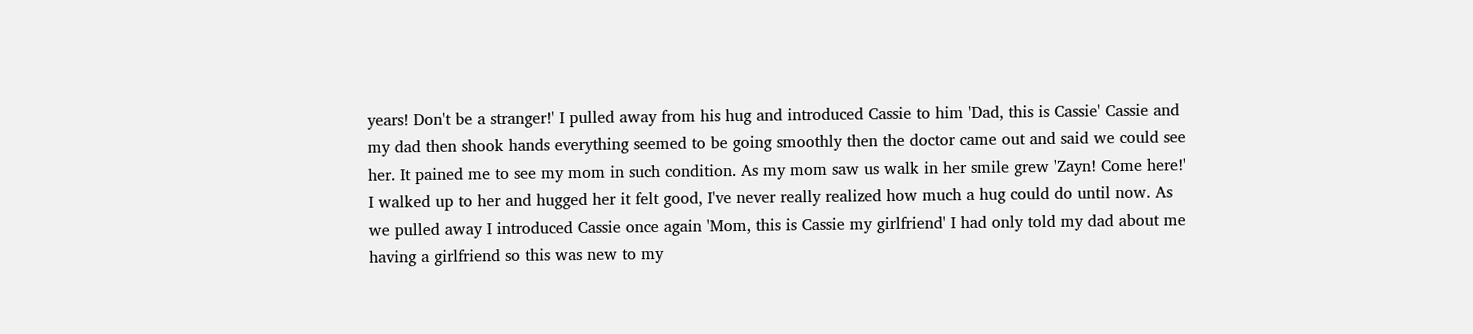years! Don't be a stranger!' I pulled away from his hug and introduced Cassie to him 'Dad, this is Cassie' Cassie and my dad then shook hands everything seemed to be going smoothly then the doctor came out and said we could see her. It pained me to see my mom in such condition. As my mom saw us walk in her smile grew 'Zayn! Come here!' I walked up to her and hugged her it felt good, I've never really realized how much a hug could do until now. As we pulled away I introduced Cassie once again 'Mom, this is Cassie my girlfriend' I had only told my dad about me having a girlfriend so this was new to my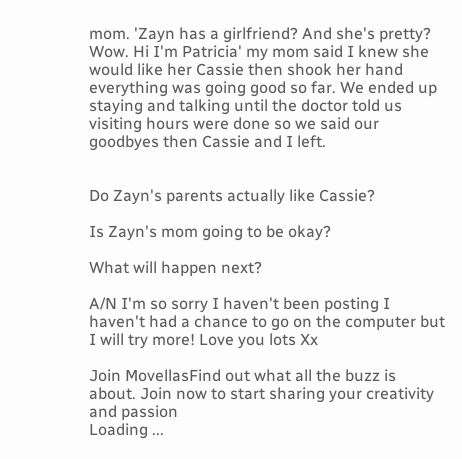mom. 'Zayn has a girlfriend? And she's pretty? Wow. Hi I'm Patricia' my mom said I knew she would like her Cassie then shook her hand everything was going good so far. We ended up staying and talking until the doctor told us visiting hours were done so we said our goodbyes then Cassie and I left.


Do Zayn's parents actually like Cassie?

Is Zayn's mom going to be okay?

What will happen next?

A/N I'm so sorry I haven't been posting I haven't had a chance to go on the computer but I will try more! Love you lots Xx

Join MovellasFind out what all the buzz is about. Join now to start sharing your creativity and passion
Loading ...